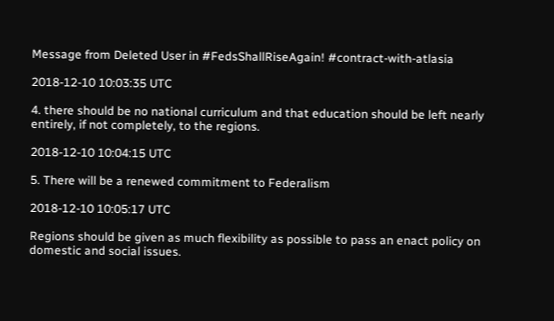Message from Deleted User in #FedsShallRiseAgain! #contract-with-atlasia

2018-12-10 10:03:35 UTC

4. there should be no national curriculum and that education should be left nearly entirely, if not completely, to the regions.

2018-12-10 10:04:15 UTC

5. There will be a renewed commitment to Federalism

2018-12-10 10:05:17 UTC

Regions should be given as much flexibility as possible to pass an enact policy on domestic and social issues.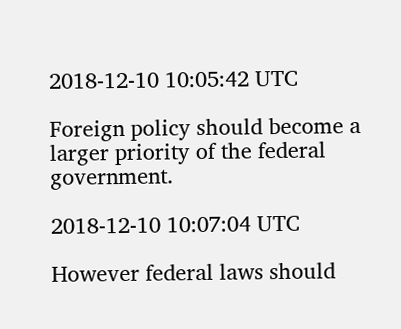2018-12-10 10:05:42 UTC

Foreign policy should become a larger priority of the federal government.

2018-12-10 10:07:04 UTC

However federal laws should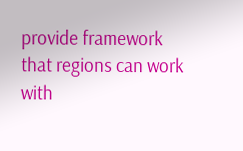provide framework that regions can work with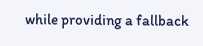while providing a fallback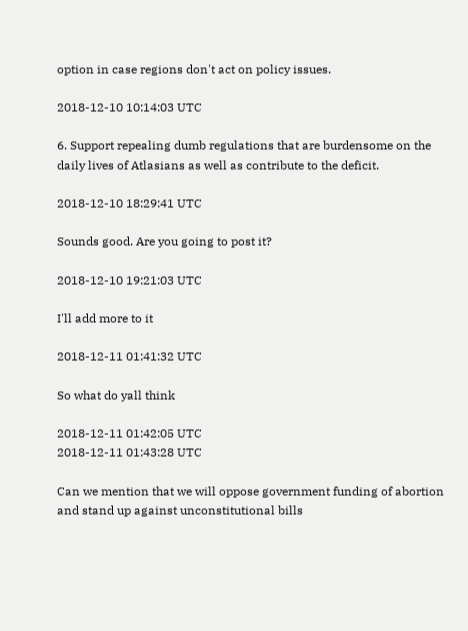option in case regions don't act on policy issues.

2018-12-10 10:14:03 UTC

6. Support repealing dumb regulations that are burdensome on the daily lives of Atlasians as well as contribute to the deficit.

2018-12-10 18:29:41 UTC

Sounds good. Are you going to post it?

2018-12-10 19:21:03 UTC

I'll add more to it

2018-12-11 01:41:32 UTC

So what do yall think

2018-12-11 01:42:05 UTC
2018-12-11 01:43:28 UTC

Can we mention that we will oppose government funding of abortion and stand up against unconstitutional bills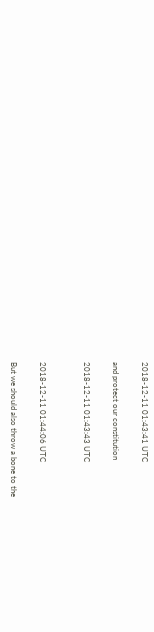2018-12-11 01:43:41 UTC

and protect our constitution

2018-12-11 01:43:43 UTC


2018-12-11 01:44:06 UTC

But we should also throw a bone to the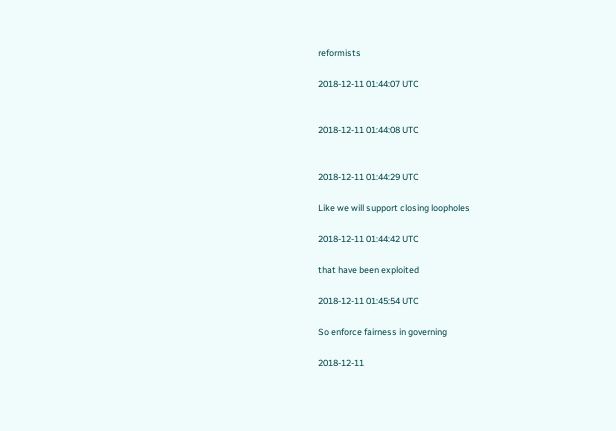reformists

2018-12-11 01:44:07 UTC


2018-12-11 01:44:08 UTC


2018-12-11 01:44:29 UTC

Like we will support closing loopholes

2018-12-11 01:44:42 UTC

that have been exploited

2018-12-11 01:45:54 UTC

So enforce fairness in governing

2018-12-11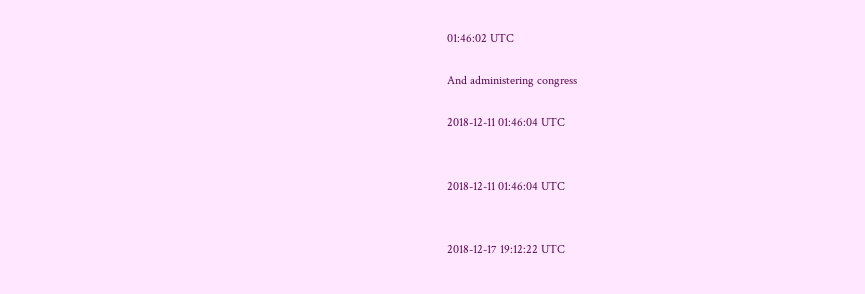01:46:02 UTC

And administering congress

2018-12-11 01:46:04 UTC


2018-12-11 01:46:04 UTC


2018-12-17 19:12:22 UTC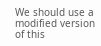We should use a modified version of this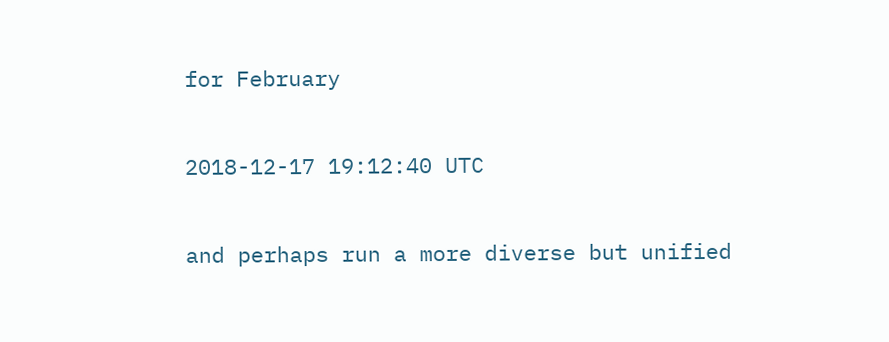for February

2018-12-17 19:12:40 UTC

and perhaps run a more diverse but unified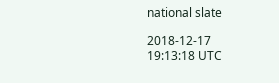national slate

2018-12-17 19:13:18 UTC